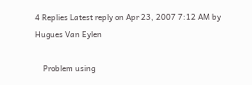4 Replies Latest reply on Apr 23, 2007 7:12 AM by Hugues Van Eylen

    Problem using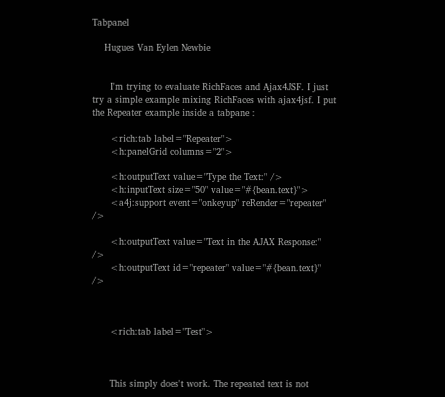Tabpanel

    Hugues Van Eylen Newbie


      I'm trying to evaluate RichFaces and Ajax4JSF. I just try a simple example mixing RichFaces with ajax4jsf. I put the Repeater example inside a tabpane :

      <rich:tab label="Repeater">
      <h:panelGrid columns="2">

      <h:outputText value="Type the Text:" />
      <h:inputText size="50" value="#{bean.text}">
      <a4j:support event="onkeyup" reRender="repeater" />

      <h:outputText value="Text in the AJAX Response:" />
      <h:outputText id="repeater" value="#{bean.text}" />



      <rich:tab label="Test">



      This simply does't work. The repeated text is not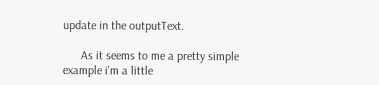update in the outputText.

      As it seems to me a pretty simple example i'm a little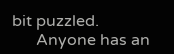bit puzzled.
      Anyone has an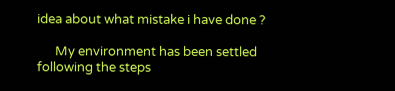idea about what mistake i have done ?

      My environment has been settled following the steps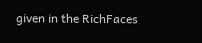given in the RichFaces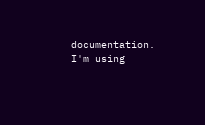documentation. I'm using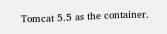Tomcat 5.5 as the container.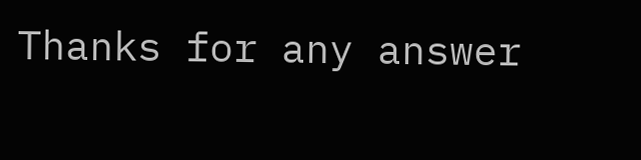Thanks for any answer